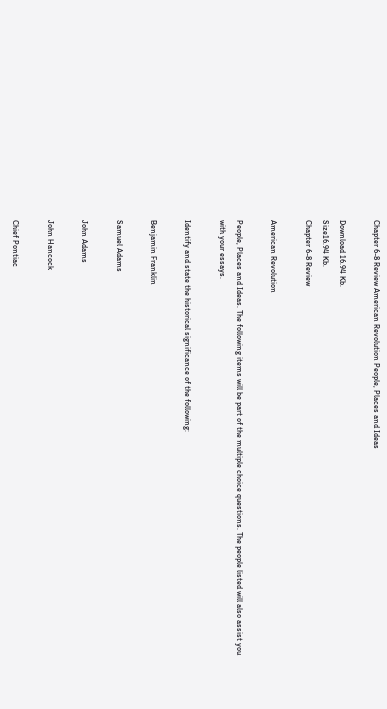Chapter 6-8 Review American Revolution People, Places and Ideas

Download 16.94 Kb.
Size16.94 Kb.
Chapter 6-8 Review

American Revolution

People, Places and Ideas. The following items will be part of the multiple choice questions. The people listed will also assist you with your essays.

Identify and state the historical significance of the following:

Benjamin Franklin

Samuel Adams

John Adams

John Hancock

Chief Pontiac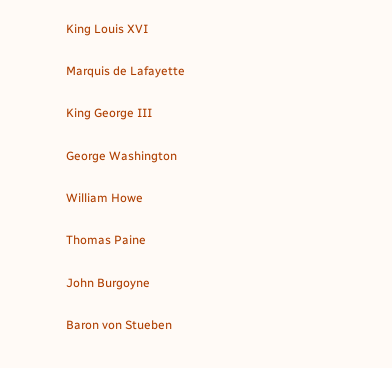King Louis XVI

Marquis de Lafayette

King George III

George Washington

William Howe

Thomas Paine

John Burgoyne

Baron von Stueben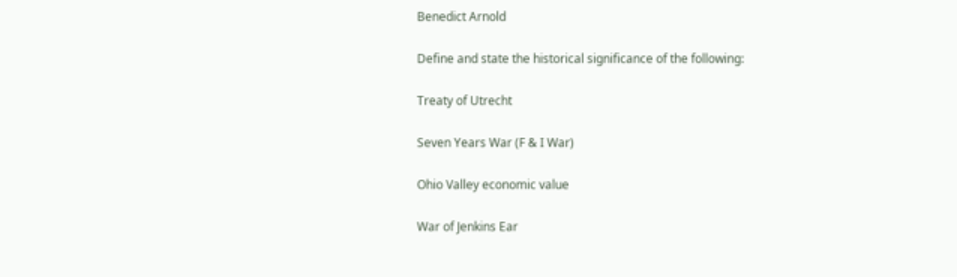Benedict Arnold

Define and state the historical significance of the following:

Treaty of Utrecht

Seven Years War (F & I War)

Ohio Valley economic value

War of Jenkins Ear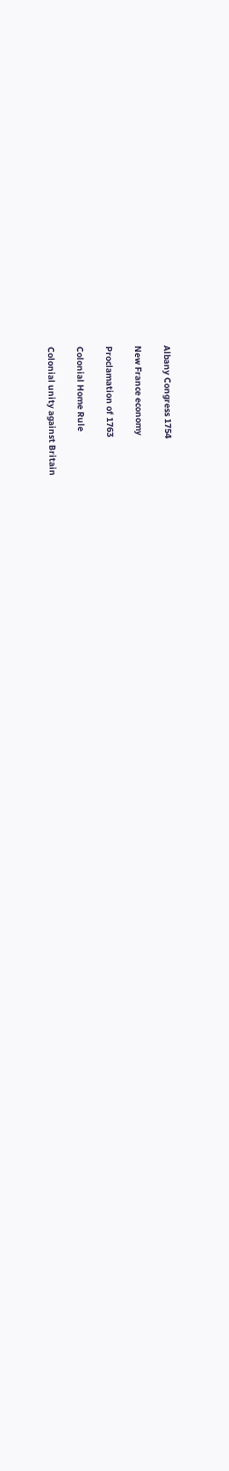Albany Congress 1754

New France economy

Proclamation of 1763

Colonial Home Rule

Colonial unity against Britain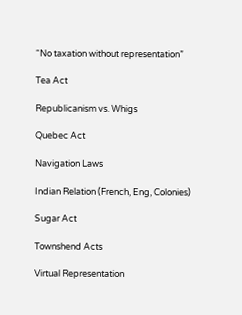“No taxation without representation”

Tea Act

Republicanism vs. Whigs

Quebec Act

Navigation Laws

Indian Relation (French, Eng, Colonies)

Sugar Act

Townshend Acts

Virtual Representation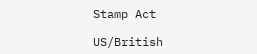Stamp Act

US/British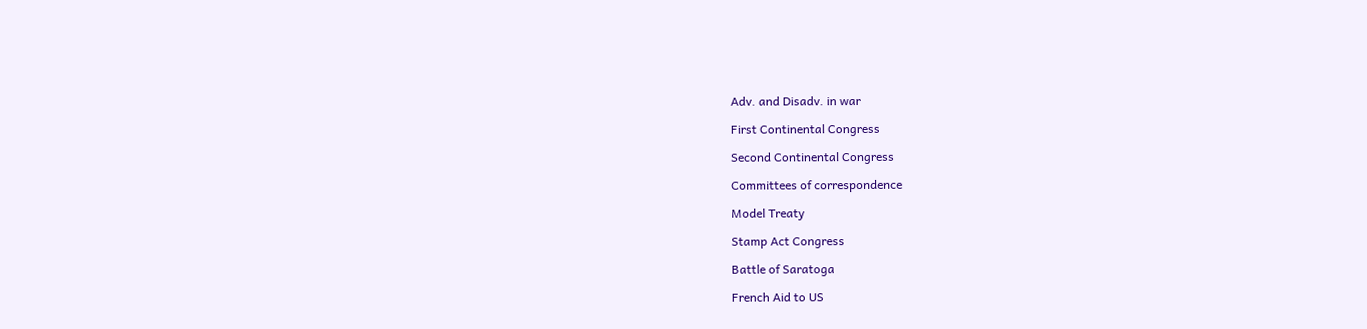Adv. and Disadv. in war

First Continental Congress

Second Continental Congress

Committees of correspondence

Model Treaty

Stamp Act Congress

Battle of Saratoga

French Aid to US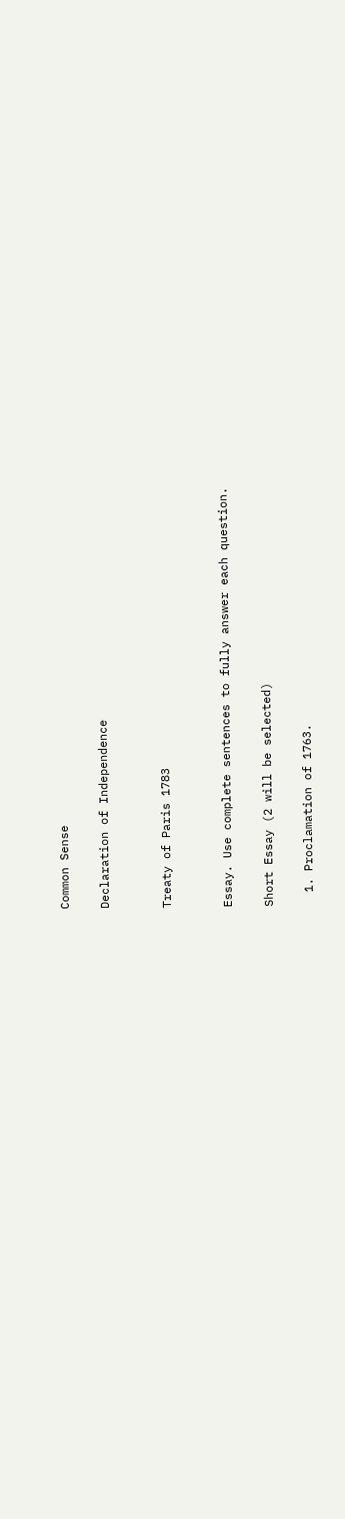Common Sense

Declaration of Independence


Treaty of Paris 1783


Essay. Use complete sentences to fully answer each question.

Short Essay (2 will be selected)

  1. Proclamation of 1763.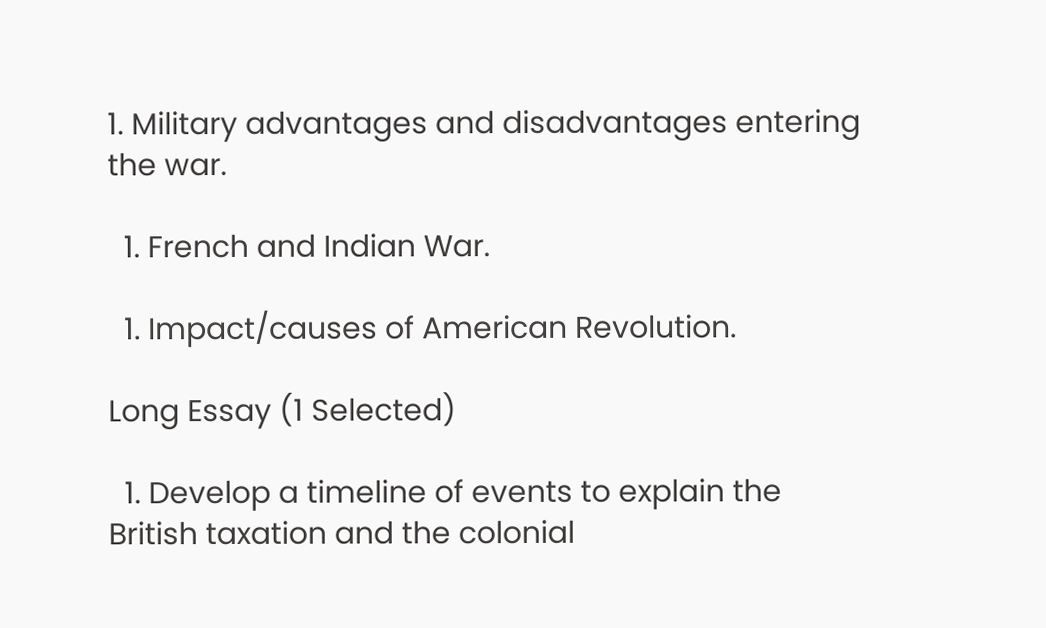1. Military advantages and disadvantages entering the war.

  1. French and Indian War.

  1. Impact/causes of American Revolution.

Long Essay (1 Selected)

  1. Develop a timeline of events to explain the British taxation and the colonial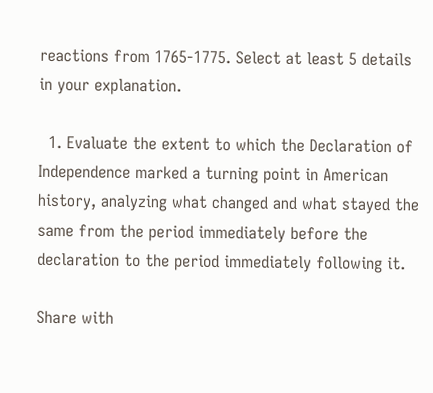reactions from 1765-1775. Select at least 5 details in your explanation.

  1. Evaluate the extent to which the Declaration of Independence marked a turning point in American history, analyzing what changed and what stayed the same from the period immediately before the declaration to the period immediately following it.

Share with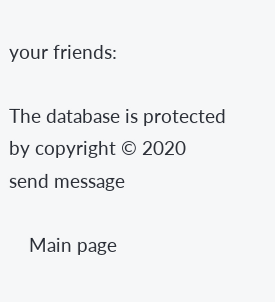your friends:

The database is protected by copyright © 2020
send message

    Main page